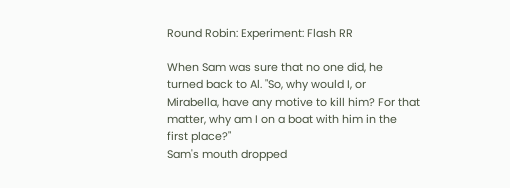Round Robin: Experiment: Flash RR

When Sam was sure that no one did, he turned back to Al. "So, why would I, or Mirabella, have any motive to kill him? For that matter, why am I on a boat with him in the first place?"
Sam's mouth dropped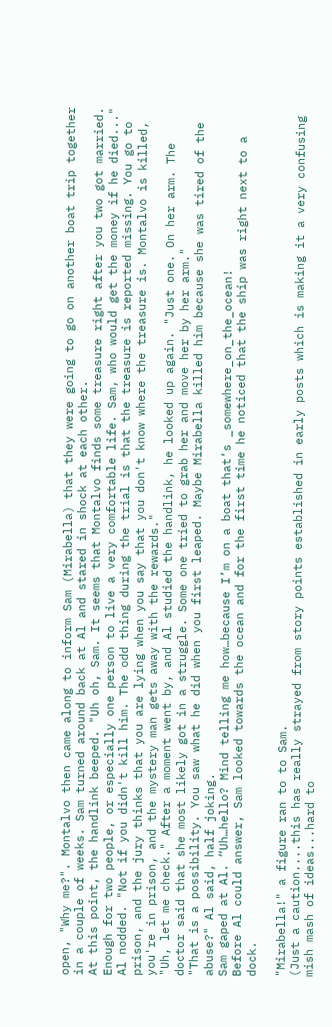open, "Why me?". Montalvo then came along to inform Sam (Mirabella) that they were going to go on another boat trip together in a couple of weeks. Sam turned around back at Al and stared in shock at each other.
At this point, the handlink beeped. "Uh oh, Sam. It seems that Montalvo finds some treasure right after you two got married. Enough for two people, or especially one person to live a very comfortable life. Sam, who would get the money if he died..."
Al nodded. "Not if you didn't kill him. The odd thing during the trial is that the treasure is reported missing. You go to prison, and the jury thinks that you are lying when you say that you don't know where the treasure is. Montalvo is killed, you're in prison, and the mystery man gets away with the rewards."
"Uh, let me check." After a moment went by, and Al studied the handlink, he looked up again. "Just one. On her arm. The doctor said that she most likely got in a struggle. Some one tried to grab her and move her by her arm."
"That is a possibility. You saw what he did when you first leaped. Maybe Mirabella killed him because she was tired of the abuse?" Al said, half joking.
Sam gaped at Al. “Uh…hello? Mind telling me how…because I’m on a boat that’s _somewhere_on_the_ocean!
Before Al could answer, Sam looked towards the ocean and for the first time he noticed that the ship was right next to a dock.

"Mirabella!" a figure ran to to Sam.
(Just a caution....this has really strayed from story points established in early posts which is making it a very confusing mish mash of ideas...hard to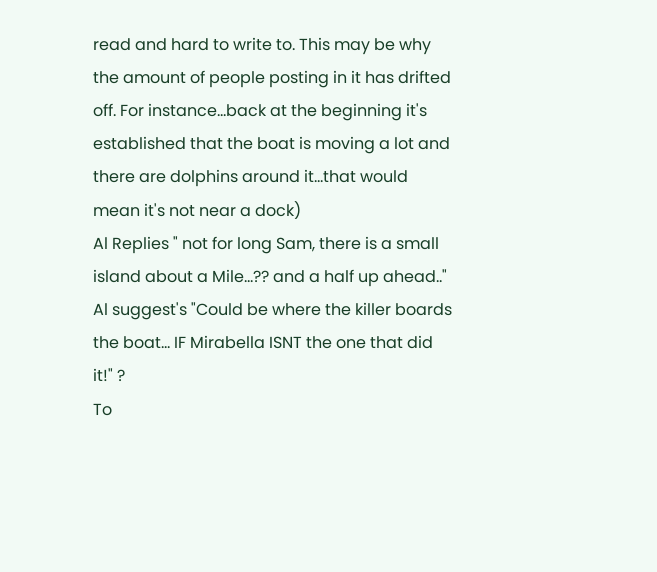read and hard to write to. This may be why the amount of people posting in it has drifted off. For instance...back at the beginning it's established that the boat is moving a lot and there are dolphins around it...that would mean it's not near a dock)
Al Replies " not for long Sam, there is a small island about a Mile...?? and a half up ahead.." Al suggest's "Could be where the killer boards the boat... IF Mirabella ISNT the one that did it!" ?
To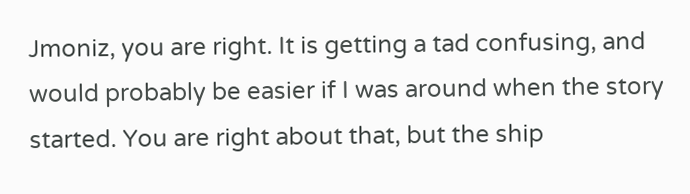Jmoniz, you are right. It is getting a tad confusing, and would probably be easier if I was around when the story started. You are right about that, but the ship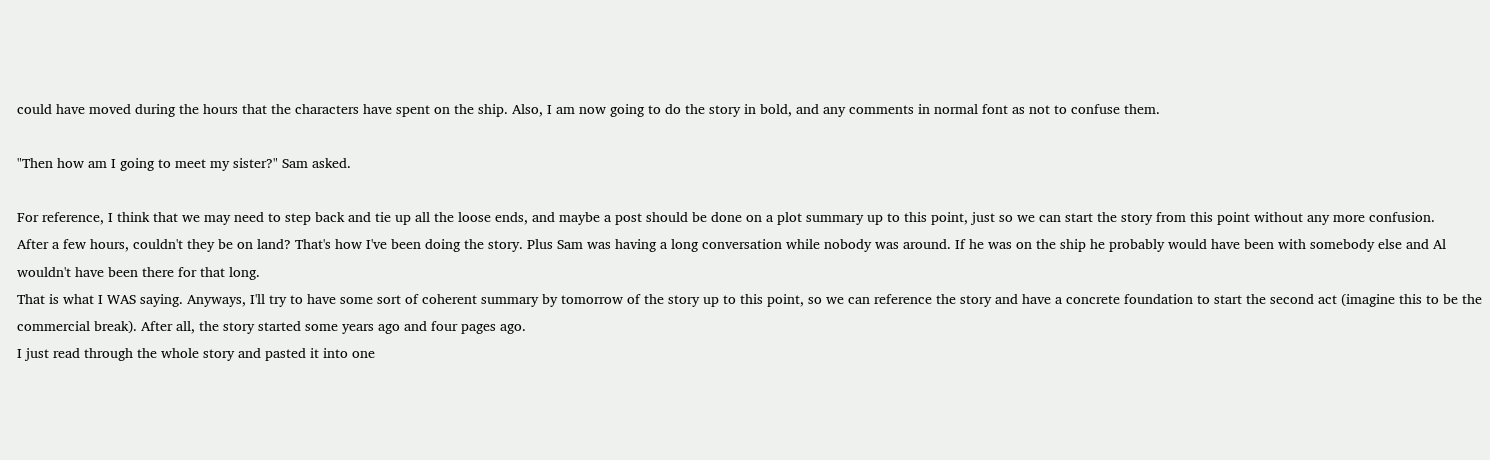could have moved during the hours that the characters have spent on the ship. Also, I am now going to do the story in bold, and any comments in normal font as not to confuse them.

"Then how am I going to meet my sister?" Sam asked.

For reference, I think that we may need to step back and tie up all the loose ends, and maybe a post should be done on a plot summary up to this point, just so we can start the story from this point without any more confusion.
After a few hours, couldn't they be on land? That's how I've been doing the story. Plus Sam was having a long conversation while nobody was around. If he was on the ship he probably would have been with somebody else and Al wouldn't have been there for that long.
That is what I WAS saying. Anyways, I'll try to have some sort of coherent summary by tomorrow of the story up to this point, so we can reference the story and have a concrete foundation to start the second act (imagine this to be the commercial break). After all, the story started some years ago and four pages ago.
I just read through the whole story and pasted it into one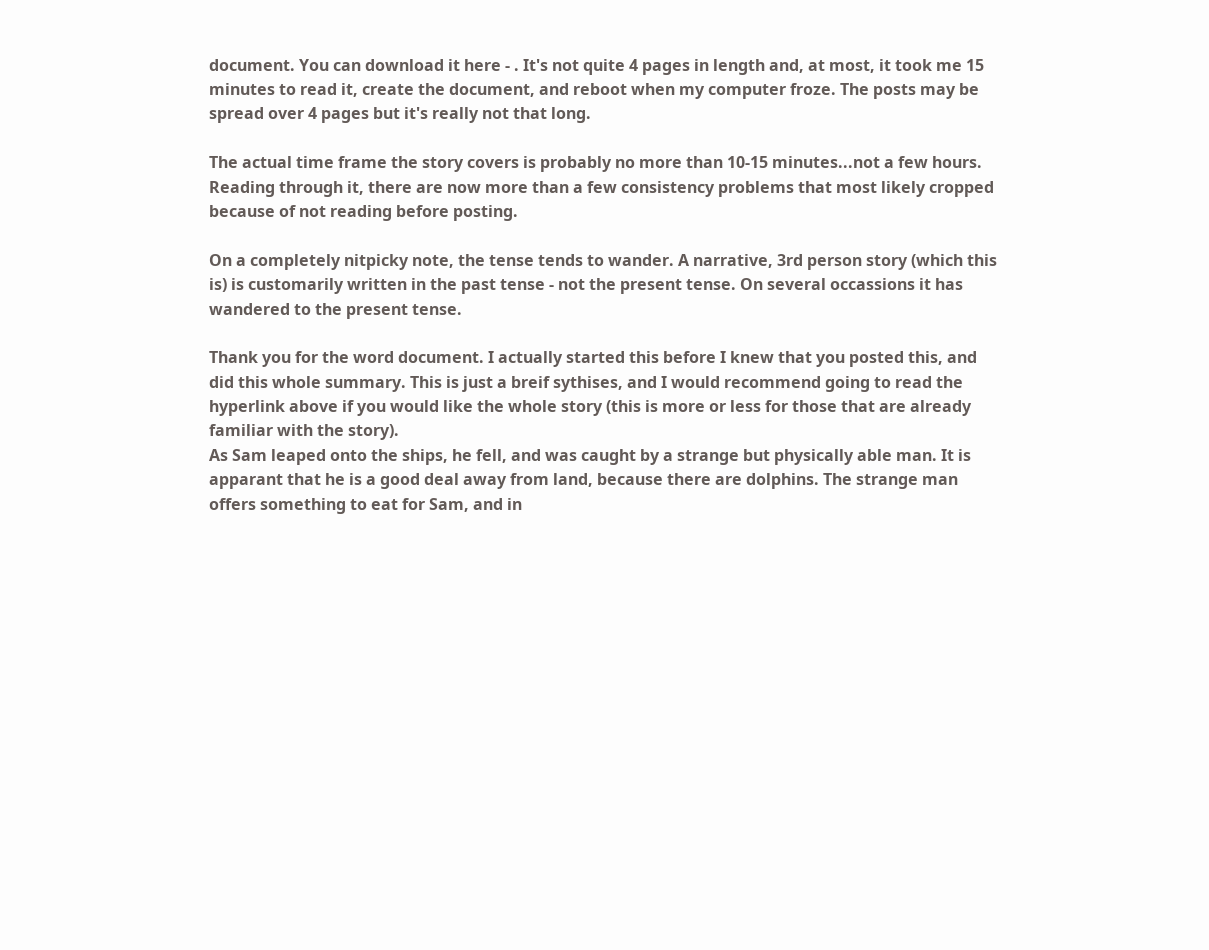document. You can download it here - . It's not quite 4 pages in length and, at most, it took me 15 minutes to read it, create the document, and reboot when my computer froze. The posts may be spread over 4 pages but it's really not that long.

The actual time frame the story covers is probably no more than 10-15 minutes...not a few hours. Reading through it, there are now more than a few consistency problems that most likely cropped because of not reading before posting.

On a completely nitpicky note, the tense tends to wander. A narrative, 3rd person story (which this is) is customarily written in the past tense - not the present tense. On several occassions it has wandered to the present tense.

Thank you for the word document. I actually started this before I knew that you posted this, and did this whole summary. This is just a breif sythises, and I would recommend going to read the hyperlink above if you would like the whole story (this is more or less for those that are already familiar with the story).
As Sam leaped onto the ships, he fell, and was caught by a strange but physically able man. It is apparant that he is a good deal away from land, because there are dolphins. The strange man offers something to eat for Sam, and in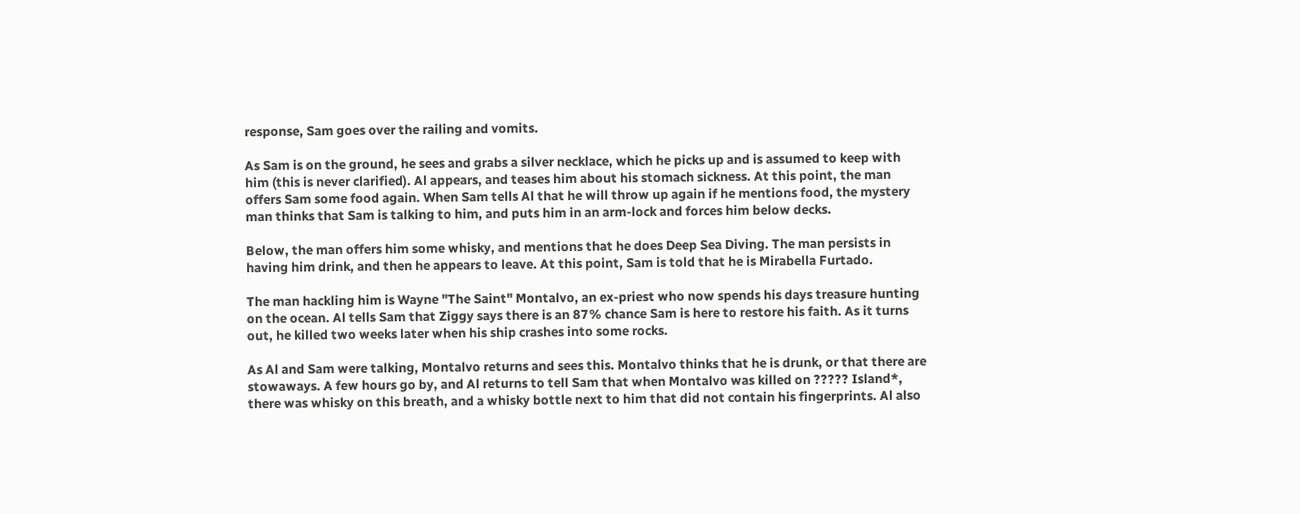response, Sam goes over the railing and vomits.

As Sam is on the ground, he sees and grabs a silver necklace, which he picks up and is assumed to keep with him (this is never clarified). Al appears, and teases him about his stomach sickness. At this point, the man offers Sam some food again. When Sam tells Al that he will throw up again if he mentions food, the mystery man thinks that Sam is talking to him, and puts him in an arm-lock and forces him below decks.

Below, the man offers him some whisky, and mentions that he does Deep Sea Diving. The man persists in having him drink, and then he appears to leave. At this point, Sam is told that he is Mirabella Furtado.

The man hackling him is Wayne "The Saint" Montalvo, an ex-priest who now spends his days treasure hunting on the ocean. Al tells Sam that Ziggy says there is an 87% chance Sam is here to restore his faith. As it turns out, he killed two weeks later when his ship crashes into some rocks.

As Al and Sam were talking, Montalvo returns and sees this. Montalvo thinks that he is drunk, or that there are stowaways. A few hours go by, and Al returns to tell Sam that when Montalvo was killed on ????? Island*, there was whisky on this breath, and a whisky bottle next to him that did not contain his fingerprints. Al also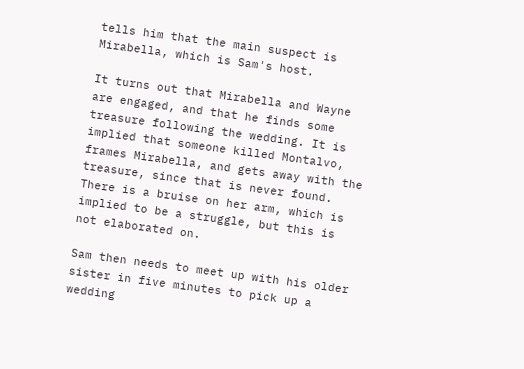tells him that the main suspect is Mirabella, which is Sam's host.

It turns out that Mirabella and Wayne are engaged, and that he finds some treasure following the wedding. It is implied that someone killed Montalvo, frames Mirabella, and gets away with the treasure, since that is never found. There is a bruise on her arm, which is implied to be a struggle, but this is not elaborated on.

Sam then needs to meet up with his older sister in five minutes to pick up a wedding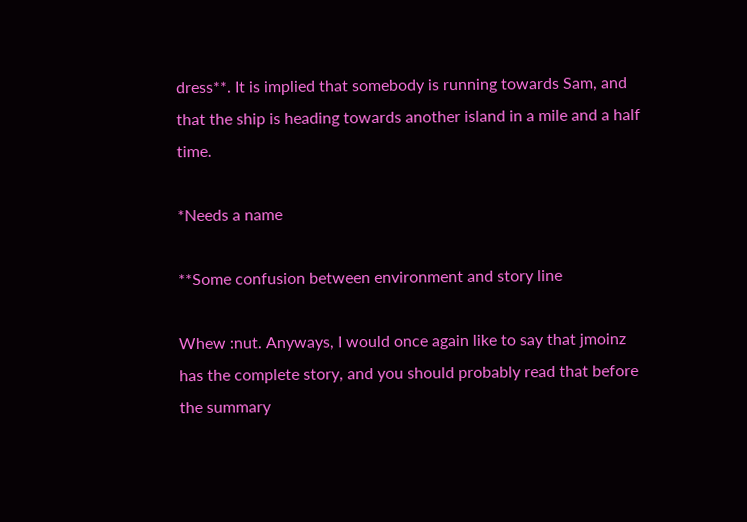dress**. It is implied that somebody is running towards Sam, and that the ship is heading towards another island in a mile and a half time.

*Needs a name

**Some confusion between environment and story line

Whew :nut. Anyways, I would once again like to say that jmoinz has the complete story, and you should probably read that before the summary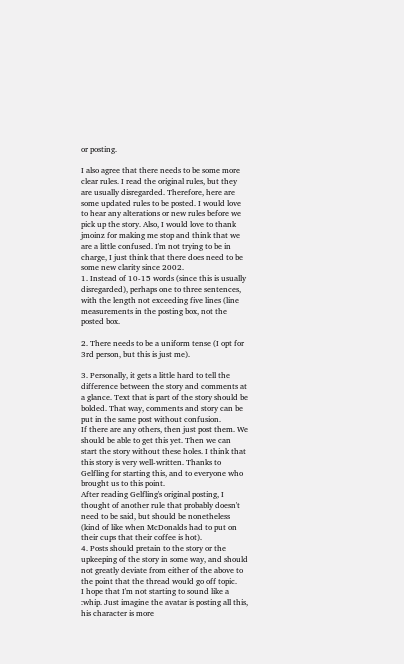or posting.

I also agree that there needs to be some more clear rules. I read the original rules, but they are usually disregarded. Therefore, here are some updated rules to be posted. I would love to hear any alterations or new rules before we pick up the story. Also, I would love to thank jmoinz for making me stop and think that we are a little confused. I'm not trying to be in charge, I just think that there does need to be some new clarity since 2002.
1. Instead of 10-15 words (since this is usually disregarded), perhaps one to three sentences, with the length not exceeding five lines (line measurements in the posting box, not the posted box.

2. There needs to be a uniform tense (I opt for 3rd person, but this is just me).

3. Personally, it gets a little hard to tell the difference between the story and comments at a glance. Text that is part of the story should be bolded. That way, comments and story can be put in the same post without confusion.
If there are any others, then just post them. We should be able to get this yet. Then we can start the story without these holes. I think that this story is very well-written. Thanks to Gelfling for starting this, and to everyone who brought us to this point.
After reading Gelfling's original posting, I thought of another rule that probably doesn't need to be said, but should be nonetheless (kind of like when McDonalds had to put on their cups that their coffee is hot).
4. Posts should pretain to the story or the upkeeping of the story in some way, and should not greatly deviate from either of the above to the point that the thread would go off topic.
I hope that I'm not starting to sound like a :whip. Just imagine the avatar is posting all this, his character is more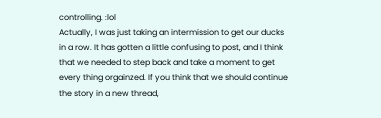controlling. :lol
Actually, I was just taking an intermission to get our ducks in a row. It has gotten a little confusing to post, and I think that we needed to step back and take a moment to get every thing orgainzed. If you think that we should continue the story in a new thread,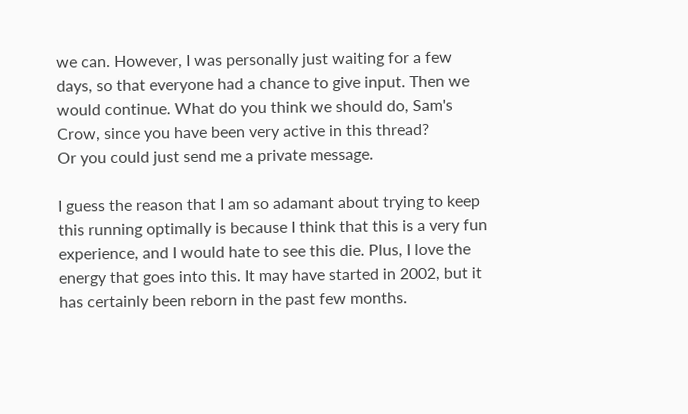we can. However, I was personally just waiting for a few days, so that everyone had a chance to give input. Then we would continue. What do you think we should do, Sam's Crow, since you have been very active in this thread?
Or you could just send me a private message.

I guess the reason that I am so adamant about trying to keep this running optimally is because I think that this is a very fun experience, and I would hate to see this die. Plus, I love the energy that goes into this. It may have started in 2002, but it has certainly been reborn in the past few months.